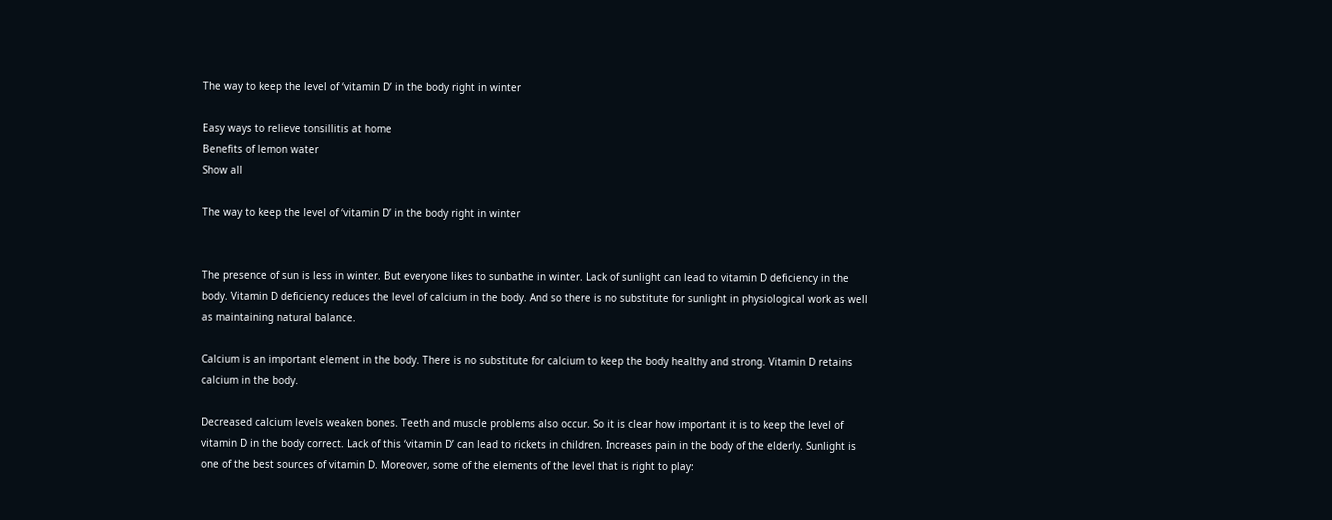The way to keep the level of ‘vitamin D’ in the body right in winter

Easy ways to relieve tonsillitis at home
Benefits of lemon water
Show all

The way to keep the level of ‘vitamin D’ in the body right in winter


The presence of sun is less in winter. But everyone likes to sunbathe in winter. Lack of sunlight can lead to vitamin D deficiency in the body. Vitamin D deficiency reduces the level of calcium in the body. And so there is no substitute for sunlight in physiological work as well as maintaining natural balance.

Calcium is an important element in the body. There is no substitute for calcium to keep the body healthy and strong. Vitamin D retains calcium in the body.

Decreased calcium levels weaken bones. Teeth and muscle problems also occur. So it is clear how important it is to keep the level of vitamin D in the body correct. Lack of this ‘vitamin D’ can lead to rickets in children. Increases pain in the body of the elderly. Sunlight is one of the best sources of vitamin D. Moreover, some of the elements of the level that is right to play: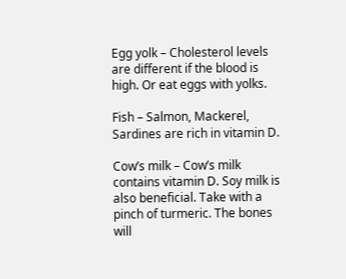Egg yolk – Cholesterol levels are different if the blood is high. Or eat eggs with yolks.

Fish – Salmon, Mackerel, Sardines are rich in vitamin D.

Cow’s milk – Cow’s milk contains vitamin D. Soy milk is also beneficial. Take with a pinch of turmeric. The bones will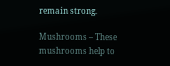remain strong.

Mushrooms – These mushrooms help to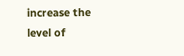increase the level of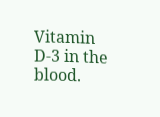Vitamin D-3 in the blood.